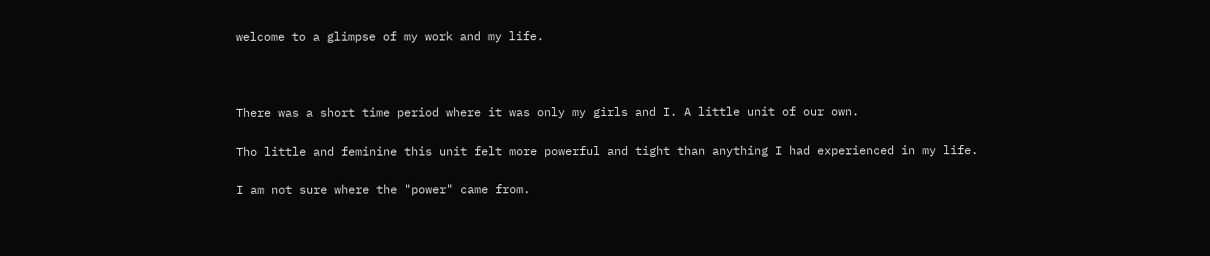welcome to a glimpse of my work and my life.



There was a short time period where it was only my girls and I. A little unit of our own.

Tho little and feminine this unit felt more powerful and tight than anything I had experienced in my life.

I am not sure where the "power" came from.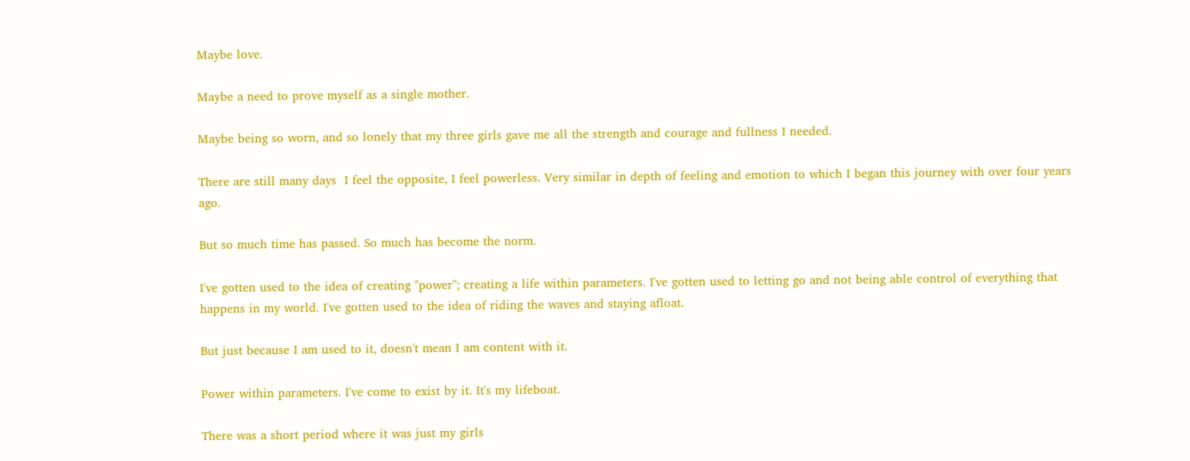Maybe love.

Maybe a need to prove myself as a single mother.

Maybe being so worn, and so lonely that my three girls gave me all the strength and courage and fullness I needed.

There are still many days  I feel the opposite, I feel powerless. Very similar in depth of feeling and emotion to which I began this journey with over four years ago.

But so much time has passed. So much has become the norm.

I've gotten used to the idea of creating "power"; creating a life within parameters. I've gotten used to letting go and not being able control of everything that happens in my world. I've gotten used to the idea of riding the waves and staying afloat.

But just because I am used to it, doesn't mean I am content with it.

Power within parameters. I've come to exist by it. It's my lifeboat.

There was a short period where it was just my girls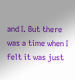and I. But there was a time when I felt it was just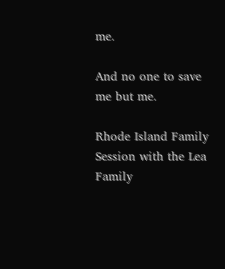me.

And no one to save me but me.

Rhode Island Family Session with the Lea Family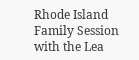Rhode Island Family Session with the Lea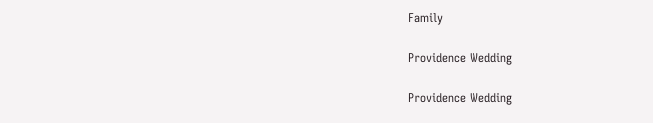Family

Providence Wedding

Providence Wedding